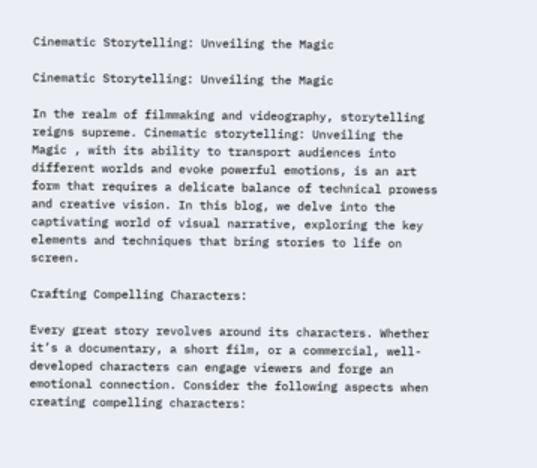Cinematic Storytelling: Unveiling the Magic

Cinematic Storytelling: Unveiling the Magic

In the realm of filmmaking and videography, storytelling reigns supreme. Cinematic storytelling: Unveiling the Magic , with its ability to transport audiences into different worlds and evoke powerful emotions, is an art form that requires a delicate balance of technical prowess and creative vision. In this blog, we delve into the captivating world of visual narrative, exploring the key elements and techniques that bring stories to life on screen.

Crafting Compelling Characters:

Every great story revolves around its characters. Whether it’s a documentary, a short film, or a commercial, well-developed characters can engage viewers and forge an emotional connection. Consider the following aspects when creating compelling characters: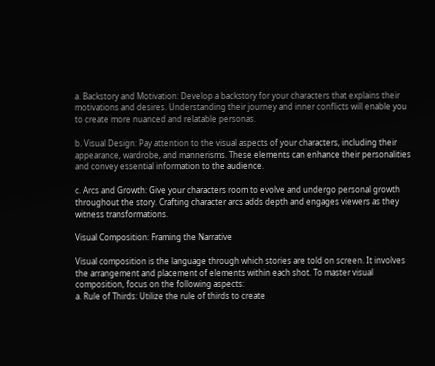a. Backstory and Motivation: Develop a backstory for your characters that explains their motivations and desires. Understanding their journey and inner conflicts will enable you to create more nuanced and relatable personas.

b. Visual Design: Pay attention to the visual aspects of your characters, including their appearance, wardrobe, and mannerisms. These elements can enhance their personalities and convey essential information to the audience.

c. Arcs and Growth: Give your characters room to evolve and undergo personal growth throughout the story. Crafting character arcs adds depth and engages viewers as they witness transformations.

Visual Composition: Framing the Narrative

Visual composition is the language through which stories are told on screen. It involves the arrangement and placement of elements within each shot. To master visual composition, focus on the following aspects:
a. Rule of Thirds: Utilize the rule of thirds to create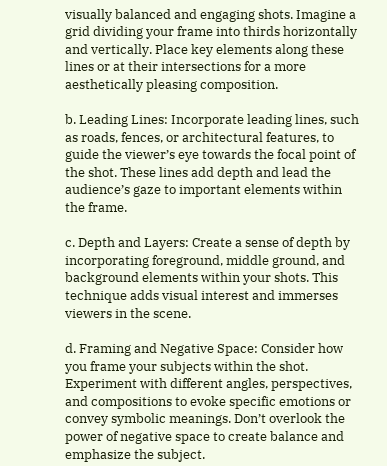visually balanced and engaging shots. Imagine a grid dividing your frame into thirds horizontally and vertically. Place key elements along these lines or at their intersections for a more aesthetically pleasing composition.

b. Leading Lines: Incorporate leading lines, such as roads, fences, or architectural features, to guide the viewer’s eye towards the focal point of the shot. These lines add depth and lead the audience’s gaze to important elements within the frame.

c. Depth and Layers: Create a sense of depth by incorporating foreground, middle ground, and background elements within your shots. This technique adds visual interest and immerses viewers in the scene.

d. Framing and Negative Space: Consider how you frame your subjects within the shot. Experiment with different angles, perspectives, and compositions to evoke specific emotions or convey symbolic meanings. Don’t overlook the power of negative space to create balance and emphasize the subject.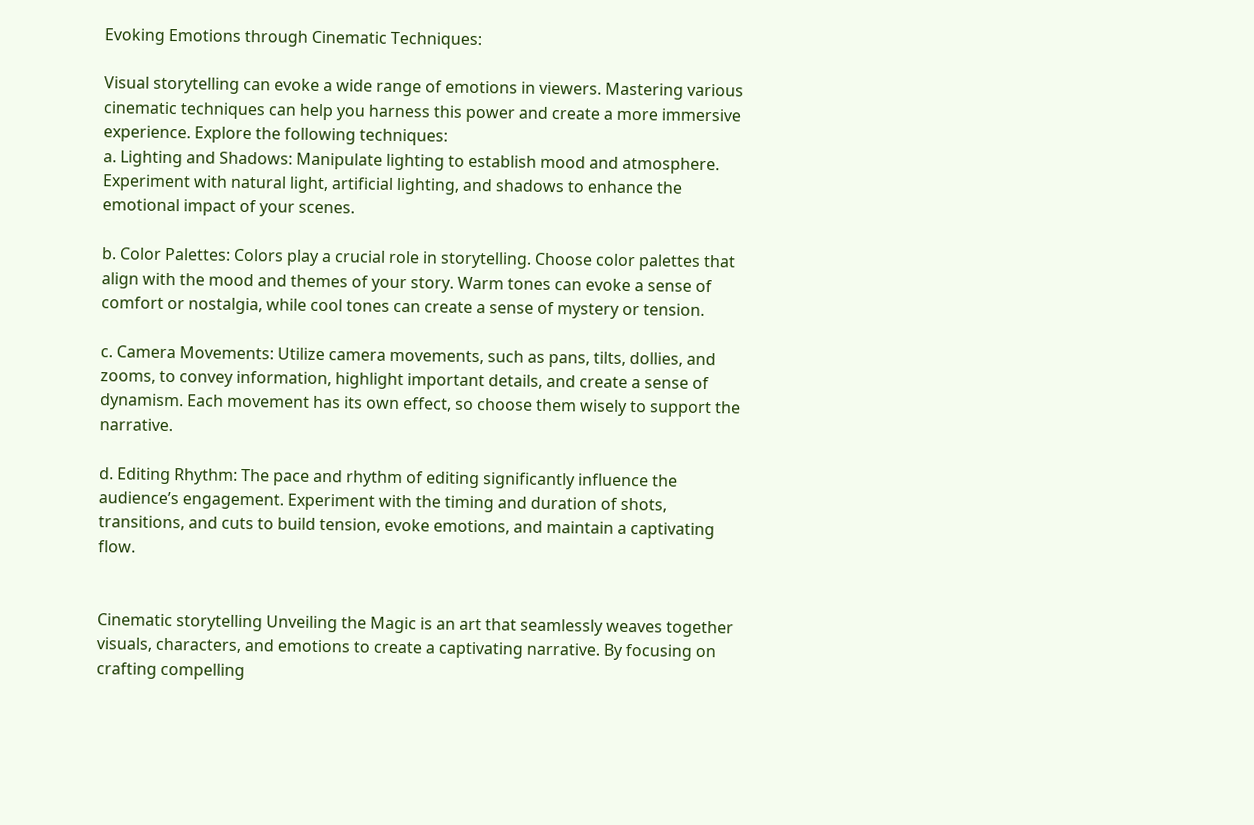Evoking Emotions through Cinematic Techniques:

Visual storytelling can evoke a wide range of emotions in viewers. Mastering various cinematic techniques can help you harness this power and create a more immersive experience. Explore the following techniques:
a. Lighting and Shadows: Manipulate lighting to establish mood and atmosphere. Experiment with natural light, artificial lighting, and shadows to enhance the emotional impact of your scenes.

b. Color Palettes: Colors play a crucial role in storytelling. Choose color palettes that align with the mood and themes of your story. Warm tones can evoke a sense of comfort or nostalgia, while cool tones can create a sense of mystery or tension.

c. Camera Movements: Utilize camera movements, such as pans, tilts, dollies, and zooms, to convey information, highlight important details, and create a sense of dynamism. Each movement has its own effect, so choose them wisely to support the narrative.

d. Editing Rhythm: The pace and rhythm of editing significantly influence the audience’s engagement. Experiment with the timing and duration of shots, transitions, and cuts to build tension, evoke emotions, and maintain a captivating flow.


Cinematic storytelling Unveiling the Magic is an art that seamlessly weaves together visuals, characters, and emotions to create a captivating narrative. By focusing on crafting compelling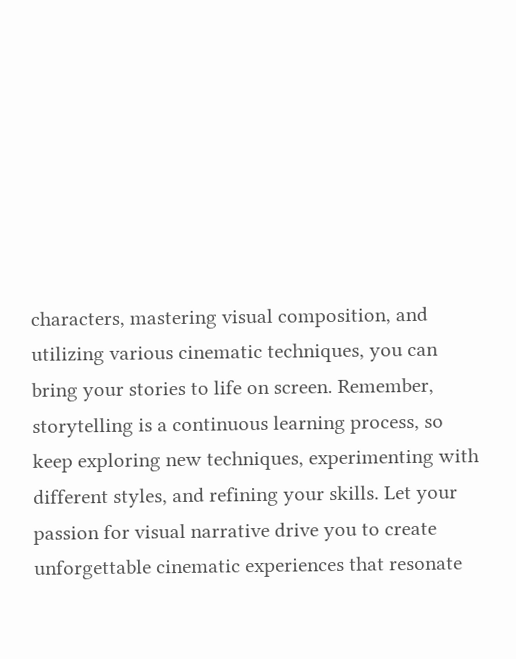characters, mastering visual composition, and utilizing various cinematic techniques, you can bring your stories to life on screen. Remember, storytelling is a continuous learning process, so keep exploring new techniques, experimenting with different styles, and refining your skills. Let your passion for visual narrative drive you to create unforgettable cinematic experiences that resonate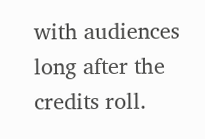with audiences long after the credits roll.